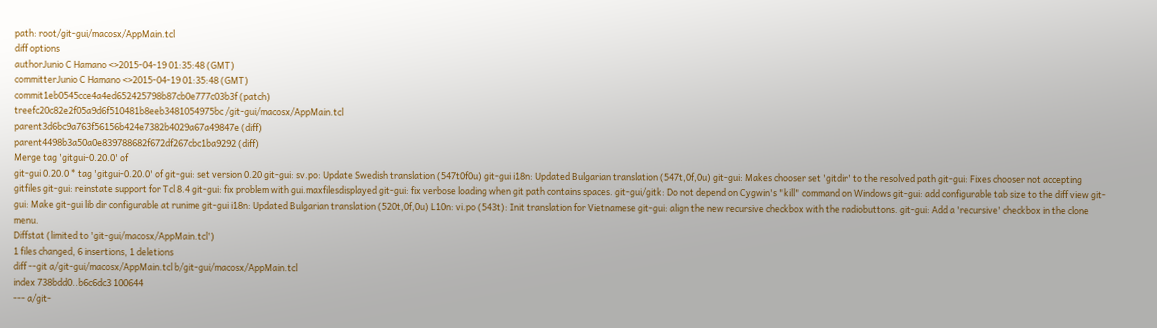path: root/git-gui/macosx/AppMain.tcl
diff options
authorJunio C Hamano <>2015-04-19 01:35:48 (GMT)
committerJunio C Hamano <>2015-04-19 01:35:48 (GMT)
commit1eb0545cce4a4ed652425798b87cb0e777c03b3f (patch)
treefc20c82e2f05a9d6f510481b8eeb3481054975bc /git-gui/macosx/AppMain.tcl
parent3d6bc9a763f56156b424e7382b4029a67a49847e (diff)
parent4498b3a50a0e839788682f672df267cbc1ba9292 (diff)
Merge tag 'gitgui-0.20.0' of
git-gui 0.20.0 * tag 'gitgui-0.20.0' of git-gui: set version 0.20 git-gui: sv.po: Update Swedish translation (547t0f0u) git-gui i18n: Updated Bulgarian translation (547t,0f,0u) git-gui: Makes chooser set 'gitdir' to the resolved path git-gui: Fixes chooser not accepting gitfiles git-gui: reinstate support for Tcl 8.4 git-gui: fix problem with gui.maxfilesdisplayed git-gui: fix verbose loading when git path contains spaces. git-gui/gitk: Do not depend on Cygwin's "kill" command on Windows git-gui: add configurable tab size to the diff view git-gui: Make git-gui lib dir configurable at runime git-gui i18n: Updated Bulgarian translation (520t,0f,0u) L10n: vi.po (543t): Init translation for Vietnamese git-gui: align the new recursive checkbox with the radiobuttons. git-gui: Add a 'recursive' checkbox in the clone menu.
Diffstat (limited to 'git-gui/macosx/AppMain.tcl')
1 files changed, 6 insertions, 1 deletions
diff --git a/git-gui/macosx/AppMain.tcl b/git-gui/macosx/AppMain.tcl
index 738bdd0..b6c6dc3 100644
--- a/git-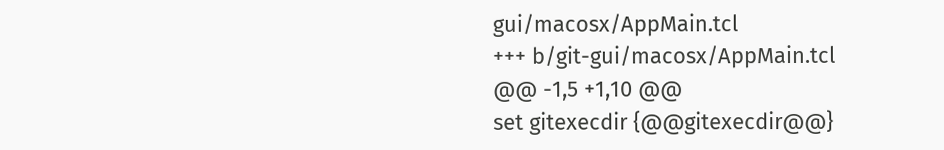gui/macosx/AppMain.tcl
+++ b/git-gui/macosx/AppMain.tcl
@@ -1,5 +1,10 @@
set gitexecdir {@@gitexecdir@@}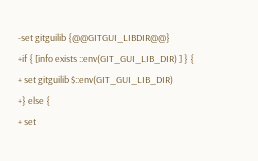-set gitguilib {@@GITGUI_LIBDIR@@}
+if { [info exists ::env(GIT_GUI_LIB_DIR) ] } {
+ set gitguilib $::env(GIT_GUI_LIB_DIR)
+} else {
+ set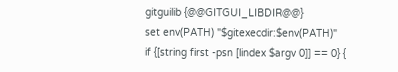gitguilib {@@GITGUI_LIBDIR@@}
set env(PATH) "$gitexecdir:$env(PATH)"
if {[string first -psn [lindex $argv 0]] == 0} {